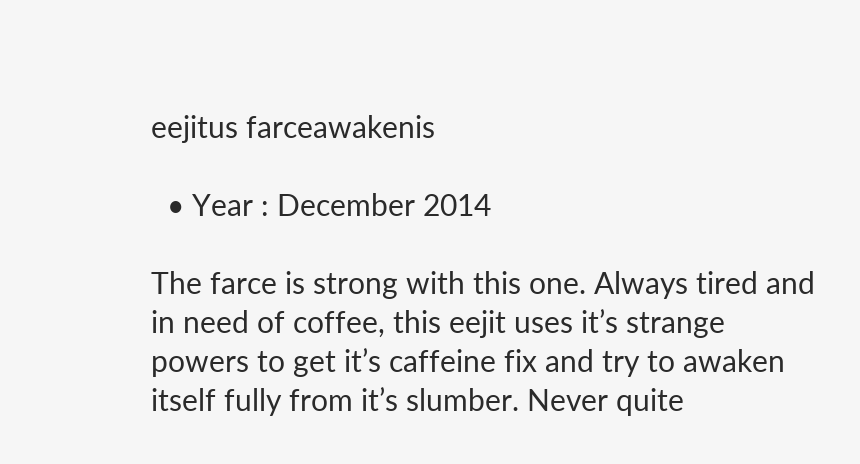eejitus farceawakenis

  • Year : December 2014

The farce is strong with this one. Always tired and in need of coffee, this eejit uses it’s strange powers to get it’s caffeine fix and try to awaken itself fully from it’s slumber. Never quite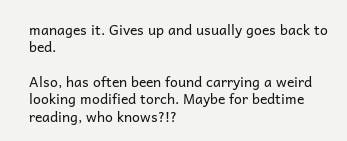manages it. Gives up and usually goes back to bed.

Also, has often been found carrying a weird looking modified torch. Maybe for bedtime reading, who knows?!?